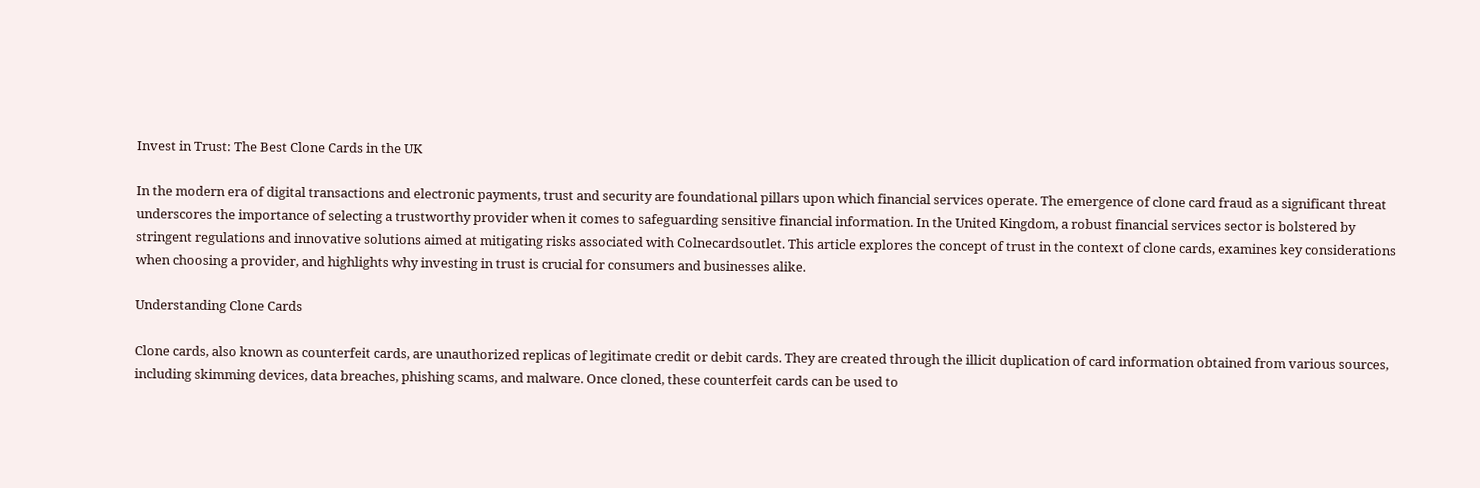Invest in Trust: The Best Clone Cards in the UK

In the modern era of digital transactions and electronic payments, trust and security are foundational pillars upon which financial services operate. The emergence of clone card fraud as a significant threat underscores the importance of selecting a trustworthy provider when it comes to safeguarding sensitive financial information. In the United Kingdom, a robust financial services sector is bolstered by stringent regulations and innovative solutions aimed at mitigating risks associated with Colnecardsoutlet. This article explores the concept of trust in the context of clone cards, examines key considerations when choosing a provider, and highlights why investing in trust is crucial for consumers and businesses alike.

Understanding Clone Cards

Clone cards, also known as counterfeit cards, are unauthorized replicas of legitimate credit or debit cards. They are created through the illicit duplication of card information obtained from various sources, including skimming devices, data breaches, phishing scams, and malware. Once cloned, these counterfeit cards can be used to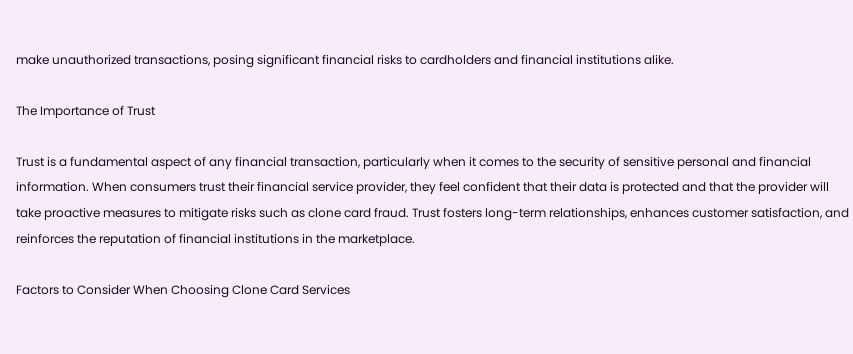make unauthorized transactions, posing significant financial risks to cardholders and financial institutions alike.

The Importance of Trust

Trust is a fundamental aspect of any financial transaction, particularly when it comes to the security of sensitive personal and financial information. When consumers trust their financial service provider, they feel confident that their data is protected and that the provider will take proactive measures to mitigate risks such as clone card fraud. Trust fosters long-term relationships, enhances customer satisfaction, and reinforces the reputation of financial institutions in the marketplace.

Factors to Consider When Choosing Clone Card Services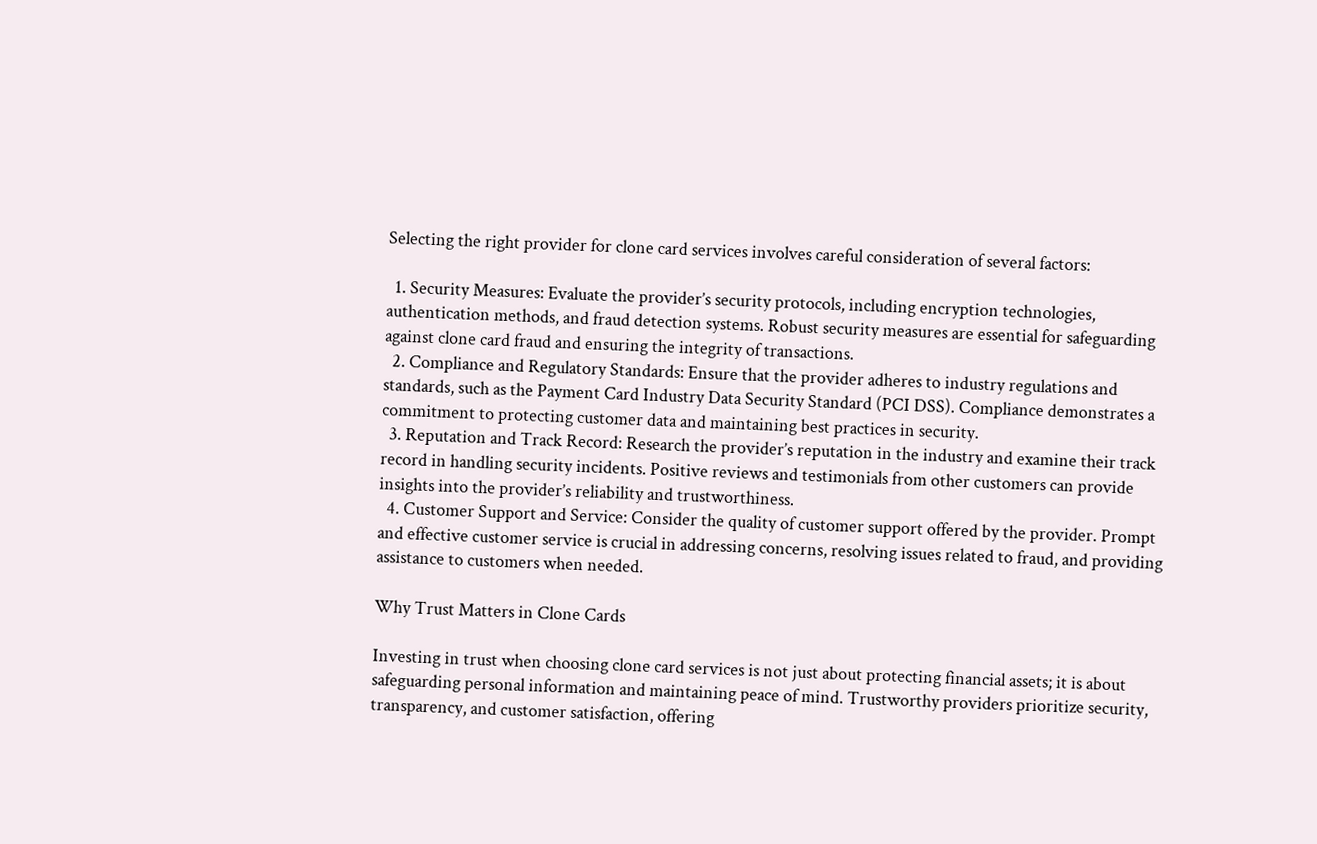Selecting the right provider for clone card services involves careful consideration of several factors:

  1. Security Measures: Evaluate the provider’s security protocols, including encryption technologies, authentication methods, and fraud detection systems. Robust security measures are essential for safeguarding against clone card fraud and ensuring the integrity of transactions.
  2. Compliance and Regulatory Standards: Ensure that the provider adheres to industry regulations and standards, such as the Payment Card Industry Data Security Standard (PCI DSS). Compliance demonstrates a commitment to protecting customer data and maintaining best practices in security.
  3. Reputation and Track Record: Research the provider’s reputation in the industry and examine their track record in handling security incidents. Positive reviews and testimonials from other customers can provide insights into the provider’s reliability and trustworthiness.
  4. Customer Support and Service: Consider the quality of customer support offered by the provider. Prompt and effective customer service is crucial in addressing concerns, resolving issues related to fraud, and providing assistance to customers when needed.

Why Trust Matters in Clone Cards

Investing in trust when choosing clone card services is not just about protecting financial assets; it is about safeguarding personal information and maintaining peace of mind. Trustworthy providers prioritize security, transparency, and customer satisfaction, offering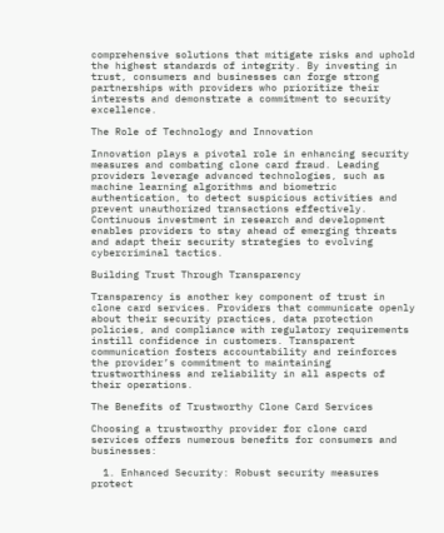comprehensive solutions that mitigate risks and uphold the highest standards of integrity. By investing in trust, consumers and businesses can forge strong partnerships with providers who prioritize their interests and demonstrate a commitment to security excellence.

The Role of Technology and Innovation

Innovation plays a pivotal role in enhancing security measures and combating clone card fraud. Leading providers leverage advanced technologies, such as machine learning algorithms and biometric authentication, to detect suspicious activities and prevent unauthorized transactions effectively. Continuous investment in research and development enables providers to stay ahead of emerging threats and adapt their security strategies to evolving cybercriminal tactics.

Building Trust Through Transparency

Transparency is another key component of trust in clone card services. Providers that communicate openly about their security practices, data protection policies, and compliance with regulatory requirements instill confidence in customers. Transparent communication fosters accountability and reinforces the provider’s commitment to maintaining trustworthiness and reliability in all aspects of their operations.

The Benefits of Trustworthy Clone Card Services

Choosing a trustworthy provider for clone card services offers numerous benefits for consumers and businesses:

  1. Enhanced Security: Robust security measures protect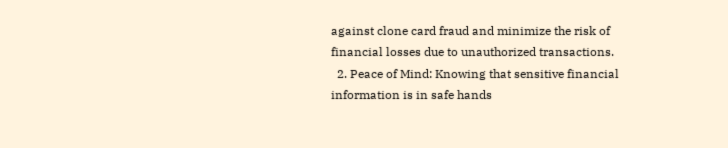against clone card fraud and minimize the risk of financial losses due to unauthorized transactions.
  2. Peace of Mind: Knowing that sensitive financial information is in safe hands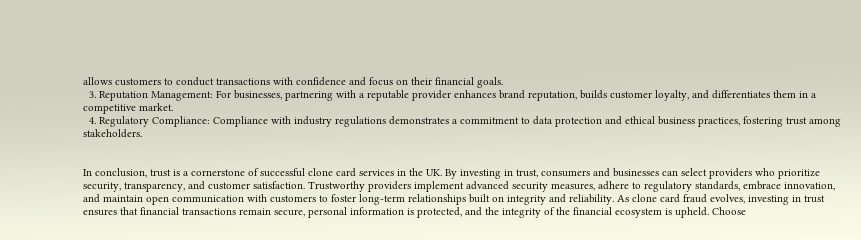allows customers to conduct transactions with confidence and focus on their financial goals.
  3. Reputation Management: For businesses, partnering with a reputable provider enhances brand reputation, builds customer loyalty, and differentiates them in a competitive market.
  4. Regulatory Compliance: Compliance with industry regulations demonstrates a commitment to data protection and ethical business practices, fostering trust among stakeholders.


In conclusion, trust is a cornerstone of successful clone card services in the UK. By investing in trust, consumers and businesses can select providers who prioritize security, transparency, and customer satisfaction. Trustworthy providers implement advanced security measures, adhere to regulatory standards, embrace innovation, and maintain open communication with customers to foster long-term relationships built on integrity and reliability. As clone card fraud evolves, investing in trust ensures that financial transactions remain secure, personal information is protected, and the integrity of the financial ecosystem is upheld. Choose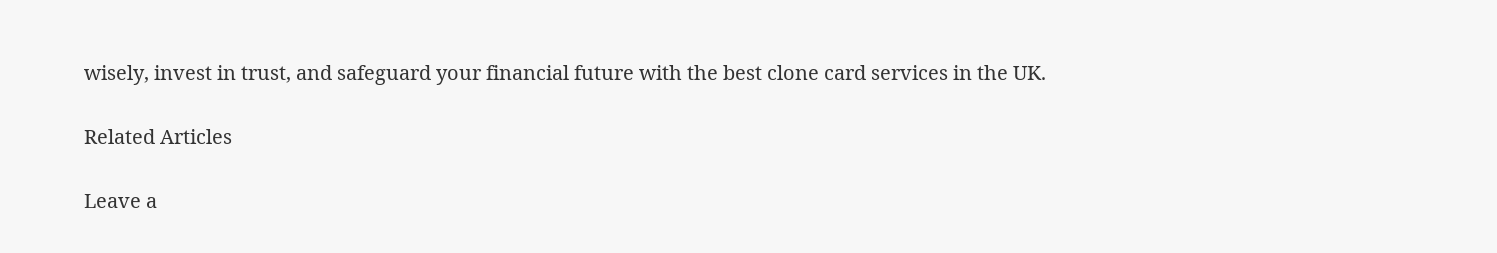wisely, invest in trust, and safeguard your financial future with the best clone card services in the UK.

Related Articles

Leave a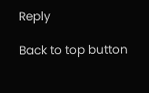Reply

Back to top button